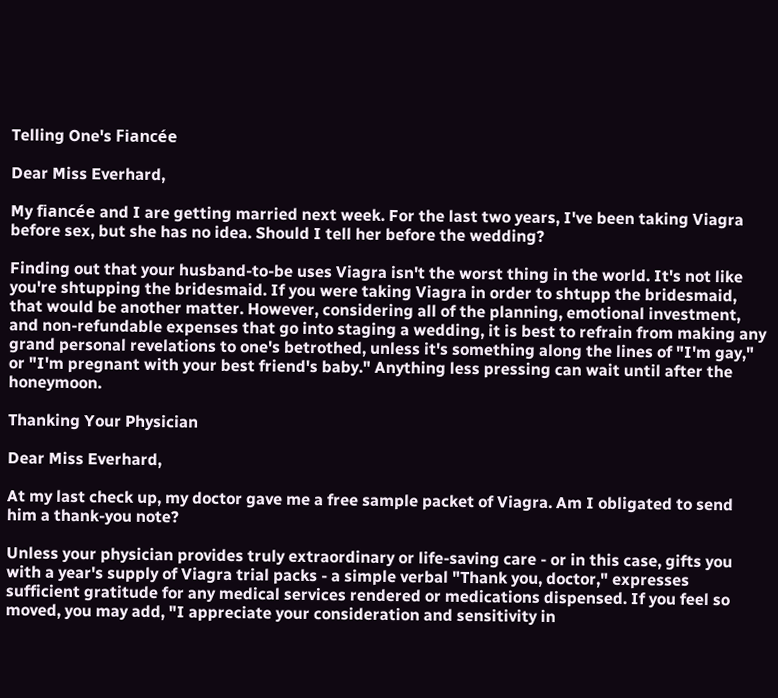Telling One's Fiancée

Dear Miss Everhard,

My fiancée and I are getting married next week. For the last two years, I've been taking Viagra before sex, but she has no idea. Should I tell her before the wedding?

Finding out that your husband-to-be uses Viagra isn't the worst thing in the world. It's not like you're shtupping the bridesmaid. If you were taking Viagra in order to shtupp the bridesmaid, that would be another matter. However, considering all of the planning, emotional investment, and non-refundable expenses that go into staging a wedding, it is best to refrain from making any grand personal revelations to one's betrothed, unless it's something along the lines of "I'm gay," or "I'm pregnant with your best friend's baby." Anything less pressing can wait until after the honeymoon.

Thanking Your Physician

Dear Miss Everhard,

At my last check up, my doctor gave me a free sample packet of Viagra. Am I obligated to send him a thank-you note?

Unless your physician provides truly extraordinary or life-saving care - or in this case, gifts you with a year's supply of Viagra trial packs - a simple verbal "Thank you, doctor," expresses sufficient gratitude for any medical services rendered or medications dispensed. If you feel so moved, you may add, "I appreciate your consideration and sensitivity in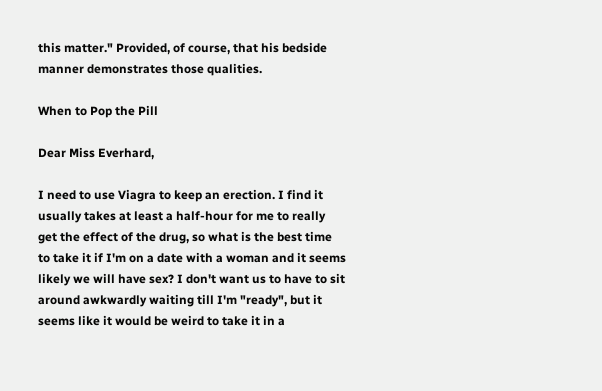this matter." Provided, of course, that his bedside manner demonstrates those qualities.

When to Pop the Pill

Dear Miss Everhard,

I need to use Viagra to keep an erection. I find it usually takes at least a half-hour for me to really get the effect of the drug, so what is the best time to take it if I'm on a date with a woman and it seems likely we will have sex? I don't want us to have to sit around awkwardly waiting till I'm "ready", but it seems like it would be weird to take it in a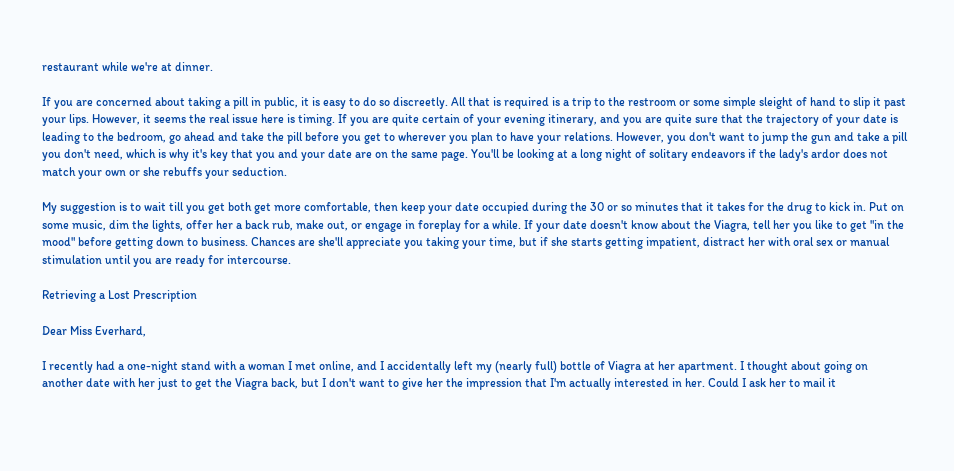restaurant while we're at dinner.

If you are concerned about taking a pill in public, it is easy to do so discreetly. All that is required is a trip to the restroom or some simple sleight of hand to slip it past your lips. However, it seems the real issue here is timing. If you are quite certain of your evening itinerary, and you are quite sure that the trajectory of your date is leading to the bedroom, go ahead and take the pill before you get to wherever you plan to have your relations. However, you don't want to jump the gun and take a pill you don't need, which is why it's key that you and your date are on the same page. You'll be looking at a long night of solitary endeavors if the lady's ardor does not match your own or she rebuffs your seduction.

My suggestion is to wait till you get both get more comfortable, then keep your date occupied during the 30 or so minutes that it takes for the drug to kick in. Put on some music, dim the lights, offer her a back rub, make out, or engage in foreplay for a while. If your date doesn't know about the Viagra, tell her you like to get "in the mood" before getting down to business. Chances are she'll appreciate you taking your time, but if she starts getting impatient, distract her with oral sex or manual stimulation until you are ready for intercourse.

Retrieving a Lost Prescription

Dear Miss Everhard,

I recently had a one-night stand with a woman I met online, and I accidentally left my (nearly full) bottle of Viagra at her apartment. I thought about going on another date with her just to get the Viagra back, but I don't want to give her the impression that I'm actually interested in her. Could I ask her to mail it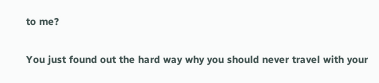to me?

You just found out the hard way why you should never travel with your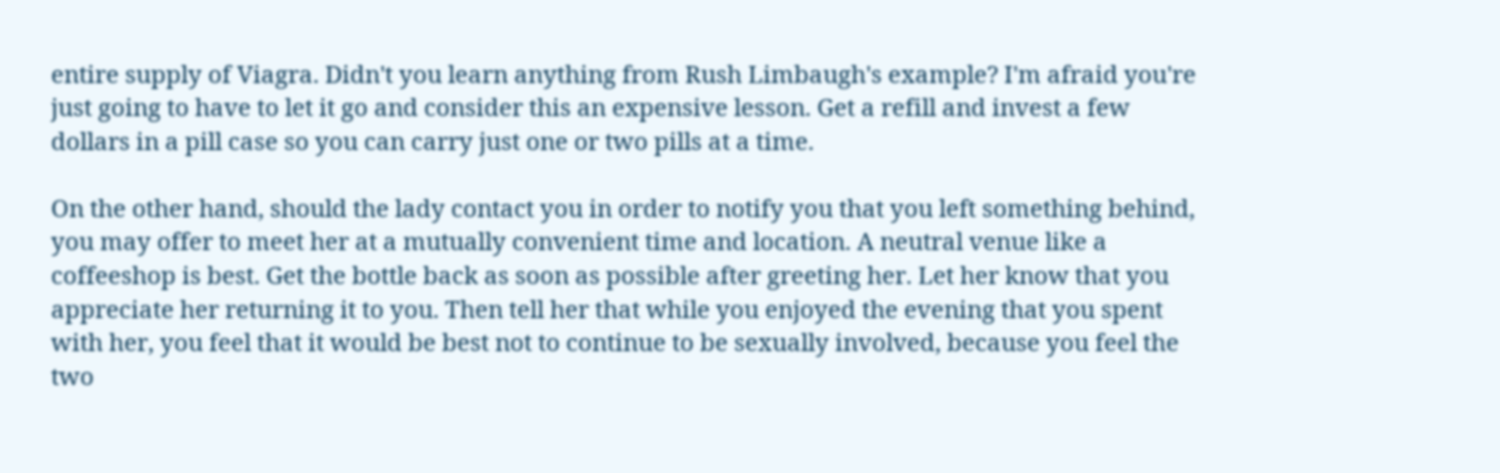entire supply of Viagra. Didn't you learn anything from Rush Limbaugh's example? I'm afraid you're just going to have to let it go and consider this an expensive lesson. Get a refill and invest a few dollars in a pill case so you can carry just one or two pills at a time.

On the other hand, should the lady contact you in order to notify you that you left something behind, you may offer to meet her at a mutually convenient time and location. A neutral venue like a coffeeshop is best. Get the bottle back as soon as possible after greeting her. Let her know that you appreciate her returning it to you. Then tell her that while you enjoyed the evening that you spent with her, you feel that it would be best not to continue to be sexually involved, because you feel the two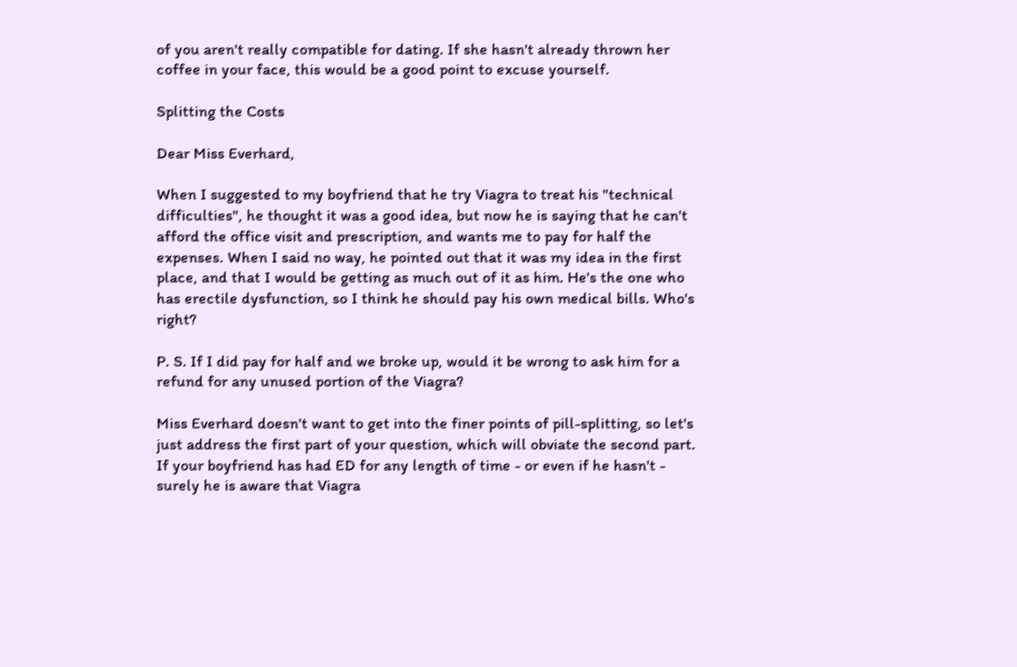of you aren't really compatible for dating. If she hasn't already thrown her coffee in your face, this would be a good point to excuse yourself.

Splitting the Costs

Dear Miss Everhard,

When I suggested to my boyfriend that he try Viagra to treat his "technical difficulties", he thought it was a good idea, but now he is saying that he can't afford the office visit and prescription, and wants me to pay for half the expenses. When I said no way, he pointed out that it was my idea in the first place, and that I would be getting as much out of it as him. He's the one who has erectile dysfunction, so I think he should pay his own medical bills. Who's right?

P. S. If I did pay for half and we broke up, would it be wrong to ask him for a refund for any unused portion of the Viagra?

Miss Everhard doesn't want to get into the finer points of pill-splitting, so let's just address the first part of your question, which will obviate the second part. If your boyfriend has had ED for any length of time - or even if he hasn't - surely he is aware that Viagra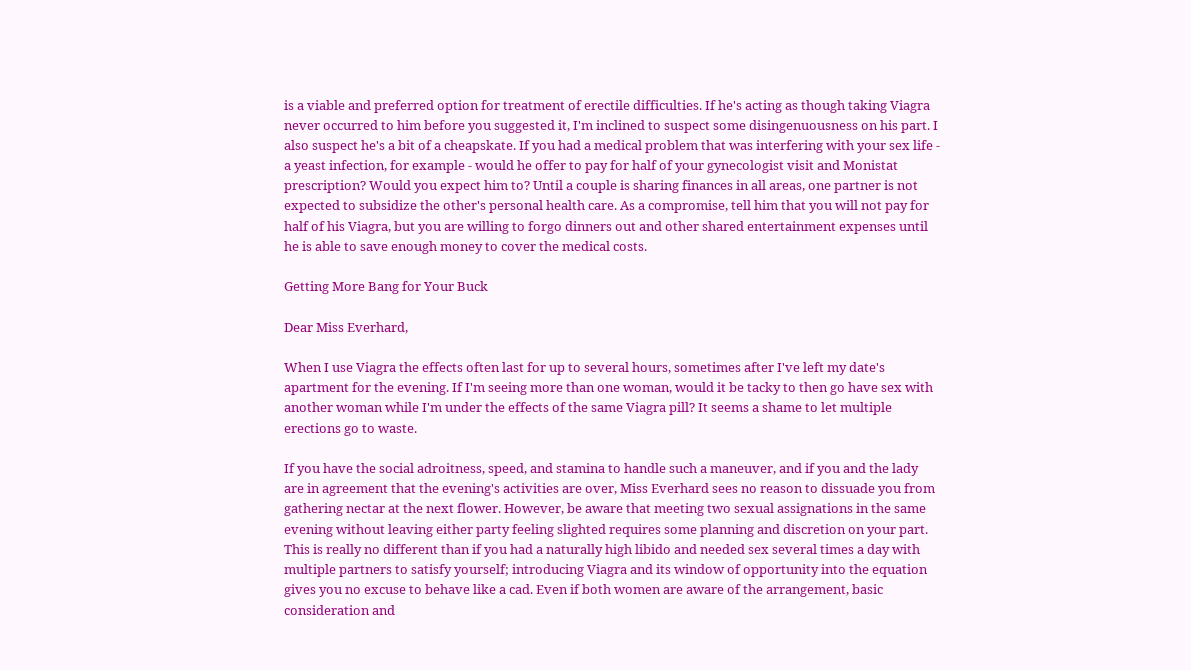is a viable and preferred option for treatment of erectile difficulties. If he's acting as though taking Viagra never occurred to him before you suggested it, I'm inclined to suspect some disingenuousness on his part. I also suspect he's a bit of a cheapskate. If you had a medical problem that was interfering with your sex life - a yeast infection, for example - would he offer to pay for half of your gynecologist visit and Monistat prescription? Would you expect him to? Until a couple is sharing finances in all areas, one partner is not expected to subsidize the other's personal health care. As a compromise, tell him that you will not pay for half of his Viagra, but you are willing to forgo dinners out and other shared entertainment expenses until he is able to save enough money to cover the medical costs.

Getting More Bang for Your Buck

Dear Miss Everhard,

When I use Viagra the effects often last for up to several hours, sometimes after I've left my date's apartment for the evening. If I'm seeing more than one woman, would it be tacky to then go have sex with another woman while I'm under the effects of the same Viagra pill? It seems a shame to let multiple erections go to waste.

If you have the social adroitness, speed, and stamina to handle such a maneuver, and if you and the lady are in agreement that the evening's activities are over, Miss Everhard sees no reason to dissuade you from gathering nectar at the next flower. However, be aware that meeting two sexual assignations in the same evening without leaving either party feeling slighted requires some planning and discretion on your part. This is really no different than if you had a naturally high libido and needed sex several times a day with multiple partners to satisfy yourself; introducing Viagra and its window of opportunity into the equation gives you no excuse to behave like a cad. Even if both women are aware of the arrangement, basic consideration and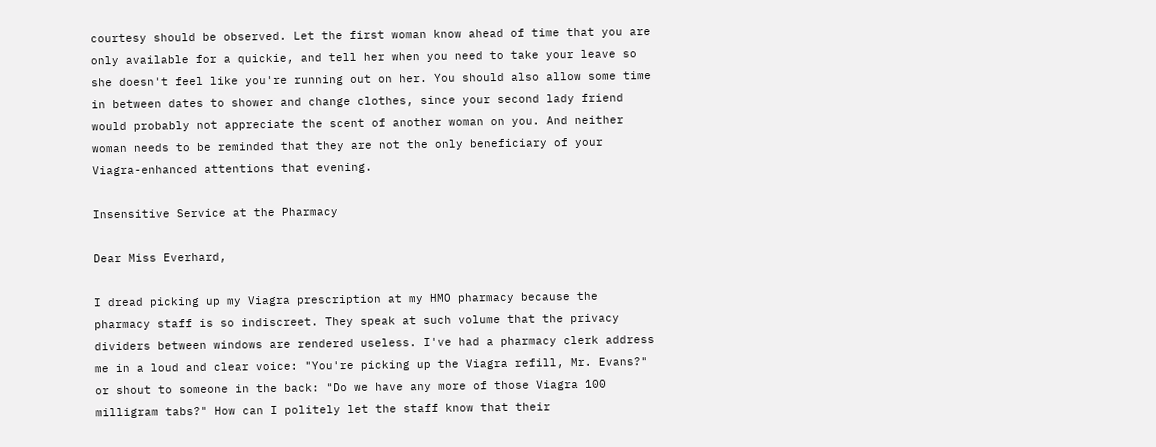courtesy should be observed. Let the first woman know ahead of time that you are only available for a quickie, and tell her when you need to take your leave so she doesn't feel like you're running out on her. You should also allow some time in between dates to shower and change clothes, since your second lady friend would probably not appreciate the scent of another woman on you. And neither woman needs to be reminded that they are not the only beneficiary of your Viagra-enhanced attentions that evening.

Insensitive Service at the Pharmacy

Dear Miss Everhard,

I dread picking up my Viagra prescription at my HMO pharmacy because the pharmacy staff is so indiscreet. They speak at such volume that the privacy dividers between windows are rendered useless. I've had a pharmacy clerk address me in a loud and clear voice: "You're picking up the Viagra refill, Mr. Evans?" or shout to someone in the back: "Do we have any more of those Viagra 100 milligram tabs?" How can I politely let the staff know that their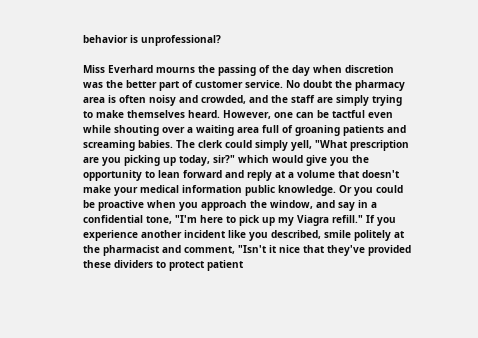behavior is unprofessional?

Miss Everhard mourns the passing of the day when discretion was the better part of customer service. No doubt the pharmacy area is often noisy and crowded, and the staff are simply trying to make themselves heard. However, one can be tactful even while shouting over a waiting area full of groaning patients and screaming babies. The clerk could simply yell, "What prescription are you picking up today, sir?" which would give you the opportunity to lean forward and reply at a volume that doesn't make your medical information public knowledge. Or you could be proactive when you approach the window, and say in a confidential tone, "I'm here to pick up my Viagra refill." If you experience another incident like you described, smile politely at the pharmacist and comment, "Isn't it nice that they've provided these dividers to protect patient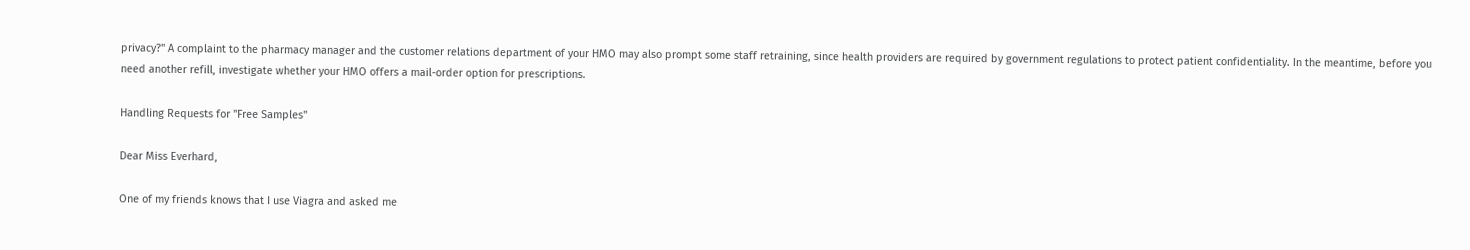privacy?" A complaint to the pharmacy manager and the customer relations department of your HMO may also prompt some staff retraining, since health providers are required by government regulations to protect patient confidentiality. In the meantime, before you need another refill, investigate whether your HMO offers a mail-order option for prescriptions.

Handling Requests for "Free Samples"

Dear Miss Everhard,

One of my friends knows that I use Viagra and asked me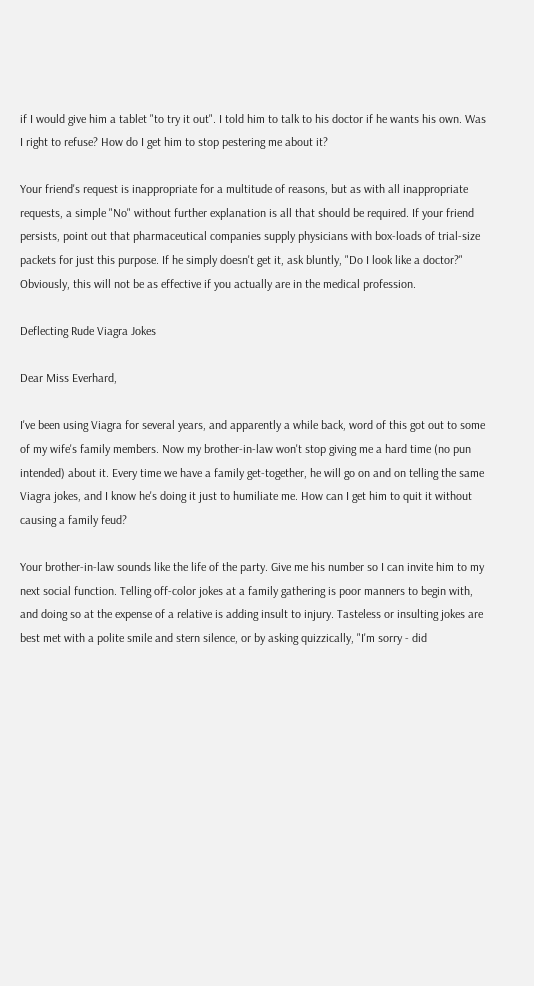if I would give him a tablet "to try it out". I told him to talk to his doctor if he wants his own. Was I right to refuse? How do I get him to stop pestering me about it?

Your friend's request is inappropriate for a multitude of reasons, but as with all inappropriate requests, a simple "No" without further explanation is all that should be required. If your friend persists, point out that pharmaceutical companies supply physicians with box-loads of trial-size packets for just this purpose. If he simply doesn't get it, ask bluntly, "Do I look like a doctor?" Obviously, this will not be as effective if you actually are in the medical profession.

Deflecting Rude Viagra Jokes

Dear Miss Everhard,

I've been using Viagra for several years, and apparently a while back, word of this got out to some of my wife's family members. Now my brother-in-law won't stop giving me a hard time (no pun intended) about it. Every time we have a family get-together, he will go on and on telling the same Viagra jokes, and I know he's doing it just to humiliate me. How can I get him to quit it without causing a family feud?

Your brother-in-law sounds like the life of the party. Give me his number so I can invite him to my next social function. Telling off-color jokes at a family gathering is poor manners to begin with, and doing so at the expense of a relative is adding insult to injury. Tasteless or insulting jokes are best met with a polite smile and stern silence, or by asking quizzically, "I'm sorry - did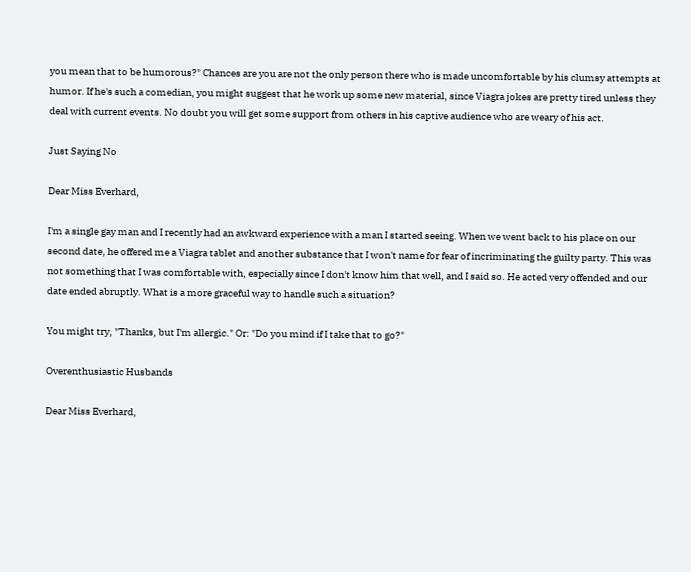you mean that to be humorous?" Chances are you are not the only person there who is made uncomfortable by his clumsy attempts at humor. If he's such a comedian, you might suggest that he work up some new material, since Viagra jokes are pretty tired unless they deal with current events. No doubt you will get some support from others in his captive audience who are weary of his act.

Just Saying No

Dear Miss Everhard,

I'm a single gay man and I recently had an awkward experience with a man I started seeing. When we went back to his place on our second date, he offered me a Viagra tablet and another substance that I won't name for fear of incriminating the guilty party. This was not something that I was comfortable with, especially since I don't know him that well, and I said so. He acted very offended and our date ended abruptly. What is a more graceful way to handle such a situation?

You might try, "Thanks, but I'm allergic." Or: "Do you mind if I take that to go?"

Overenthusiastic Husbands

Dear Miss Everhard,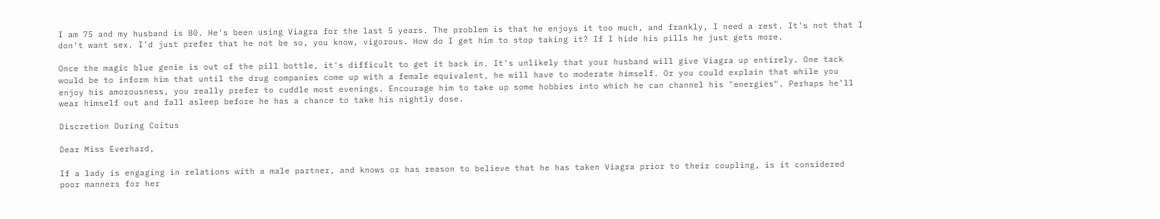I am 75 and my husband is 80. He's been using Viagra for the last 5 years. The problem is that he enjoys it too much, and frankly, I need a rest. It's not that I don't want sex. I'd just prefer that he not be so, you know, vigorous. How do I get him to stop taking it? If I hide his pills he just gets more.

Once the magic blue genie is out of the pill bottle, it's difficult to get it back in. It's unlikely that your husband will give Viagra up entirely. One tack would be to inform him that until the drug companies come up with a female equivalent, he will have to moderate himself. Or you could explain that while you enjoy his amorousness, you really prefer to cuddle most evenings. Encourage him to take up some hobbies into which he can channel his "energies". Perhaps he'll wear himself out and fall asleep before he has a chance to take his nightly dose.

Discretion During Coitus

Dear Miss Everhard,

If a lady is engaging in relations with a male partner, and knows or has reason to believe that he has taken Viagra prior to their coupling, is it considered poor manners for her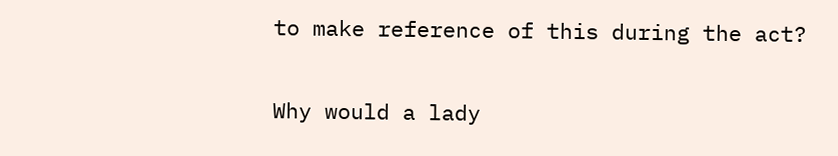to make reference of this during the act?

Why would a lady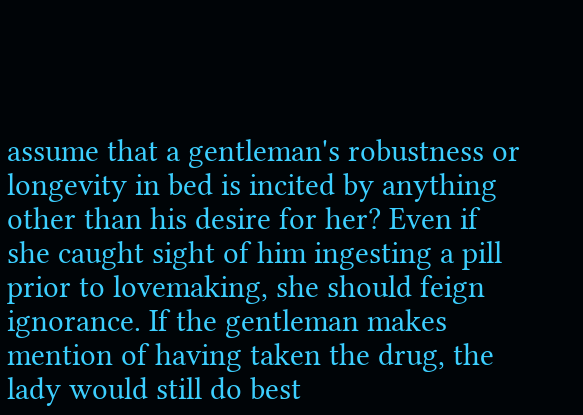assume that a gentleman's robustness or longevity in bed is incited by anything other than his desire for her? Even if she caught sight of him ingesting a pill prior to lovemaking, she should feign ignorance. If the gentleman makes mention of having taken the drug, the lady would still do best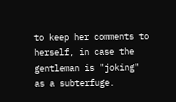to keep her comments to herself, in case the gentleman is "joking" as a subterfuge.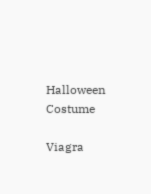Halloween Costume

Viagra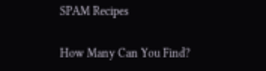SPAM Recipes

How Many Can You Find?